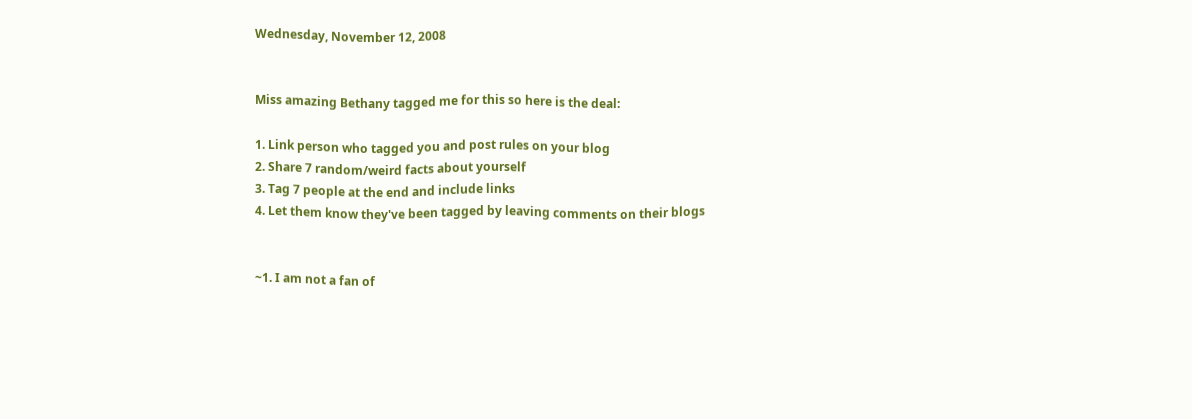Wednesday, November 12, 2008


Miss amazing Bethany tagged me for this so here is the deal:

1. Link person who tagged you and post rules on your blog
2. Share 7 random/weird facts about yourself
3. Tag 7 people at the end and include links
4. Let them know they've been tagged by leaving comments on their blogs


~1. I am not a fan of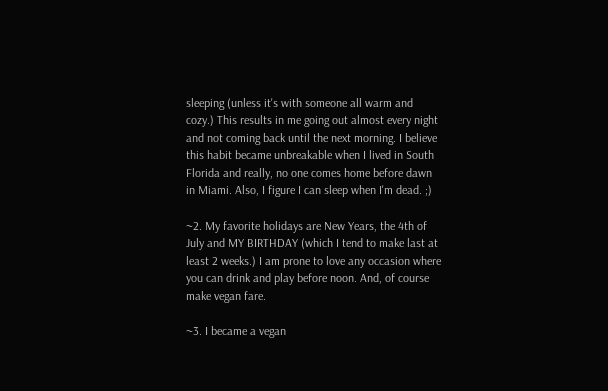sleeping (unless it's with someone all warm and cozy.) This results in me going out almost every night and not coming back until the next morning. I believe this habit became unbreakable when I lived in South Florida and really, no one comes home before dawn in Miami. Also, I figure I can sleep when I'm dead. ;)

~2. My favorite holidays are New Years, the 4th of July and MY BIRTHDAY (which I tend to make last at least 2 weeks.) I am prone to love any occasion where you can drink and play before noon. And, of course make vegan fare.

~3. I became a vegan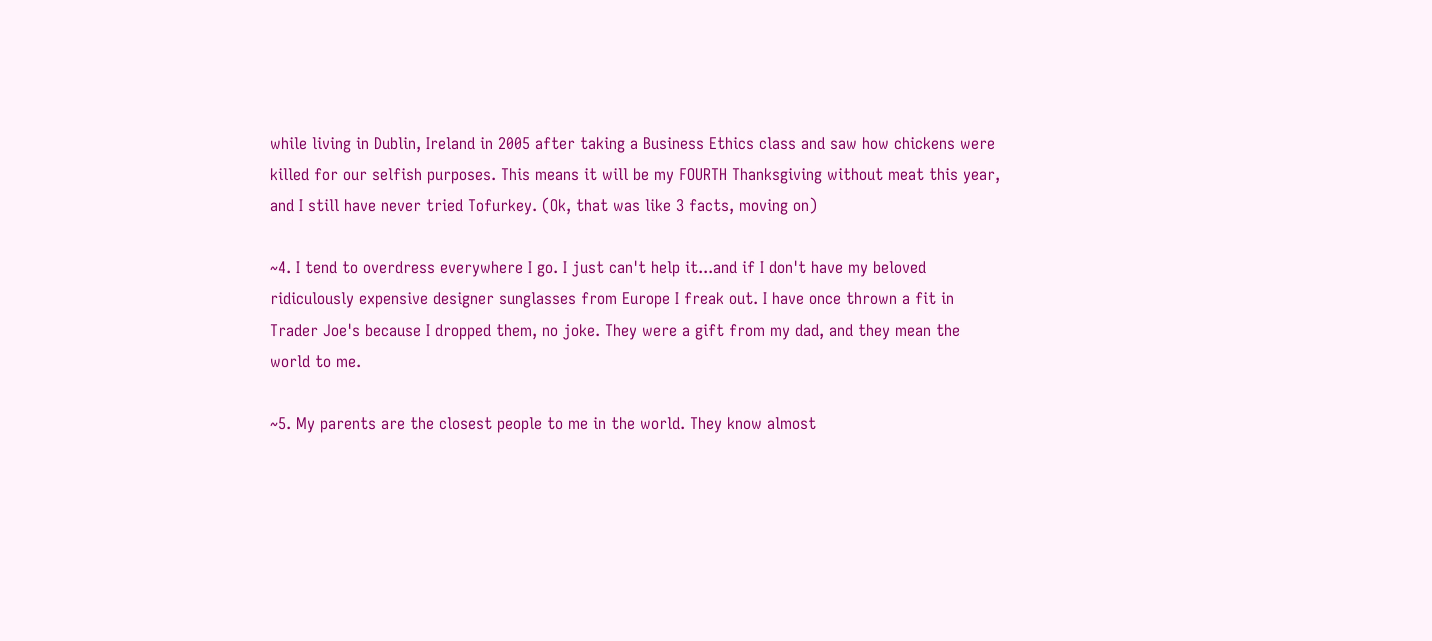while living in Dublin, Ireland in 2005 after taking a Business Ethics class and saw how chickens were killed for our selfish purposes. This means it will be my FOURTH Thanksgiving without meat this year, and I still have never tried Tofurkey. (Ok, that was like 3 facts, moving on)

~4. I tend to overdress everywhere I go. I just can't help it...and if I don't have my beloved ridiculously expensive designer sunglasses from Europe I freak out. I have once thrown a fit in Trader Joe's because I dropped them, no joke. They were a gift from my dad, and they mean the world to me.

~5. My parents are the closest people to me in the world. They know almost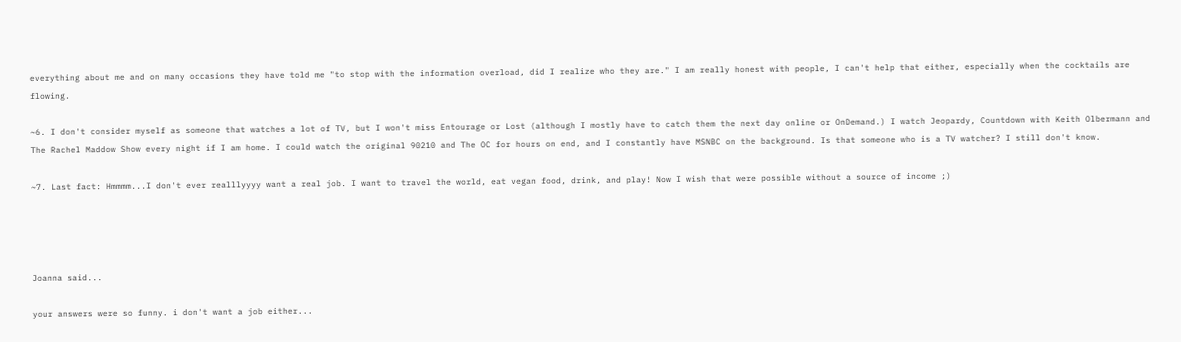everything about me and on many occasions they have told me "to stop with the information overload, did I realize who they are." I am really honest with people, I can't help that either, especially when the cocktails are flowing.

~6. I don't consider myself as someone that watches a lot of TV, but I won't miss Entourage or Lost (although I mostly have to catch them the next day online or OnDemand.) I watch Jeopardy, Countdown with Keith Olbermann and The Rachel Maddow Show every night if I am home. I could watch the original 90210 and The OC for hours on end, and I constantly have MSNBC on the background. Is that someone who is a TV watcher? I still don't know.

~7. Last fact: Hmmmm...I don't ever realllyyyy want a real job. I want to travel the world, eat vegan food, drink, and play! Now I wish that were possible without a source of income ;)




Joanna said...

your answers were so funny. i don't want a job either...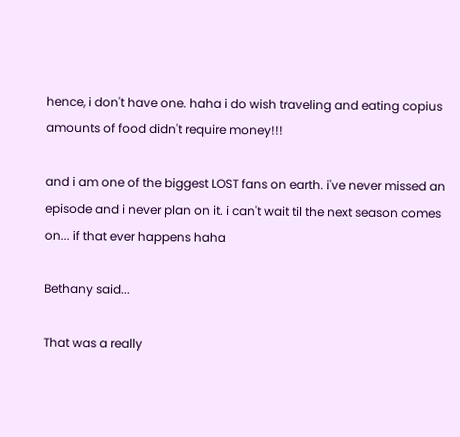hence, i don't have one. haha i do wish traveling and eating copius amounts of food didn't require money!!!

and i am one of the biggest LOST fans on earth. i've never missed an episode and i never plan on it. i can't wait til the next season comes on... if that ever happens haha

Bethany said...

That was a really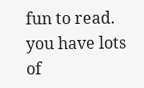fun to read. you have lots of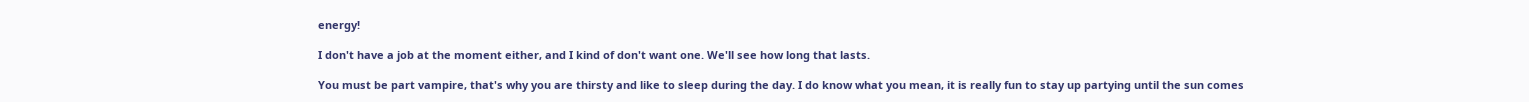energy!

I don't have a job at the moment either, and I kind of don't want one. We'll see how long that lasts.

You must be part vampire, that's why you are thirsty and like to sleep during the day. I do know what you mean, it is really fun to stay up partying until the sun comes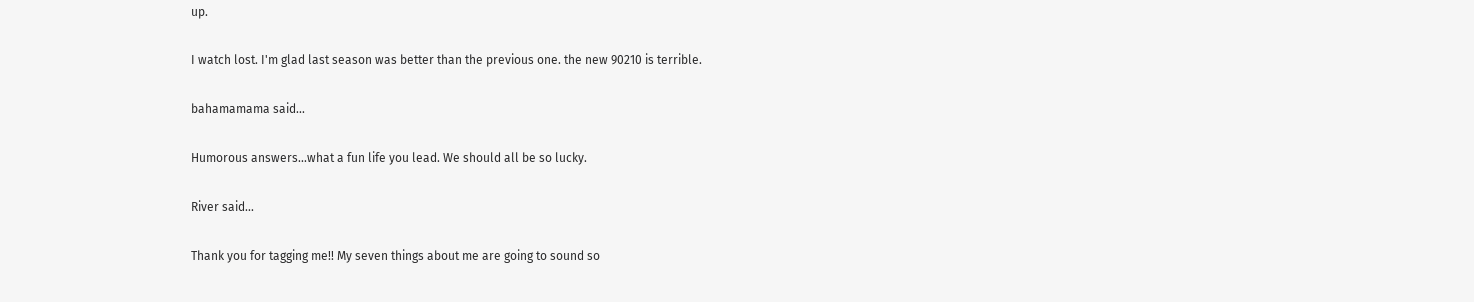up.

I watch lost. I'm glad last season was better than the previous one. the new 90210 is terrible.

bahamamama said...

Humorous answers...what a fun life you lead. We should all be so lucky.

River said...

Thank you for tagging me!! My seven things about me are going to sound so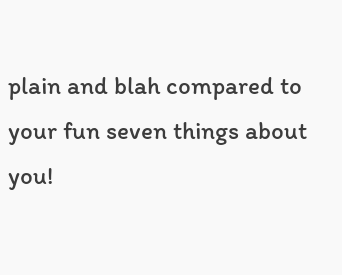plain and blah compared to your fun seven things about you!